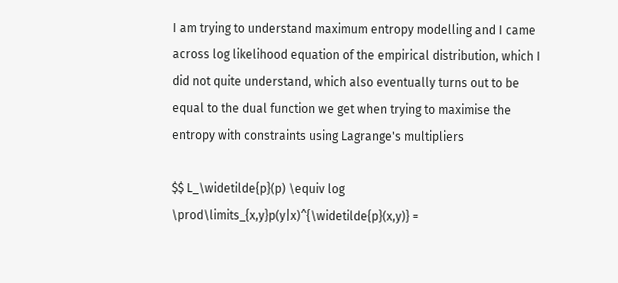I am trying to understand maximum entropy modelling and I came across log likelihood equation of the empirical distribution, which I did not quite understand, which also eventually turns out to be equal to the dual function we get when trying to maximise the entropy with constraints using Lagrange's multipliers

$$ L_\widetilde{p}(p) \equiv log \prod\limits_{x,y}p(y|x)^{\widetilde{p}(x,y)} =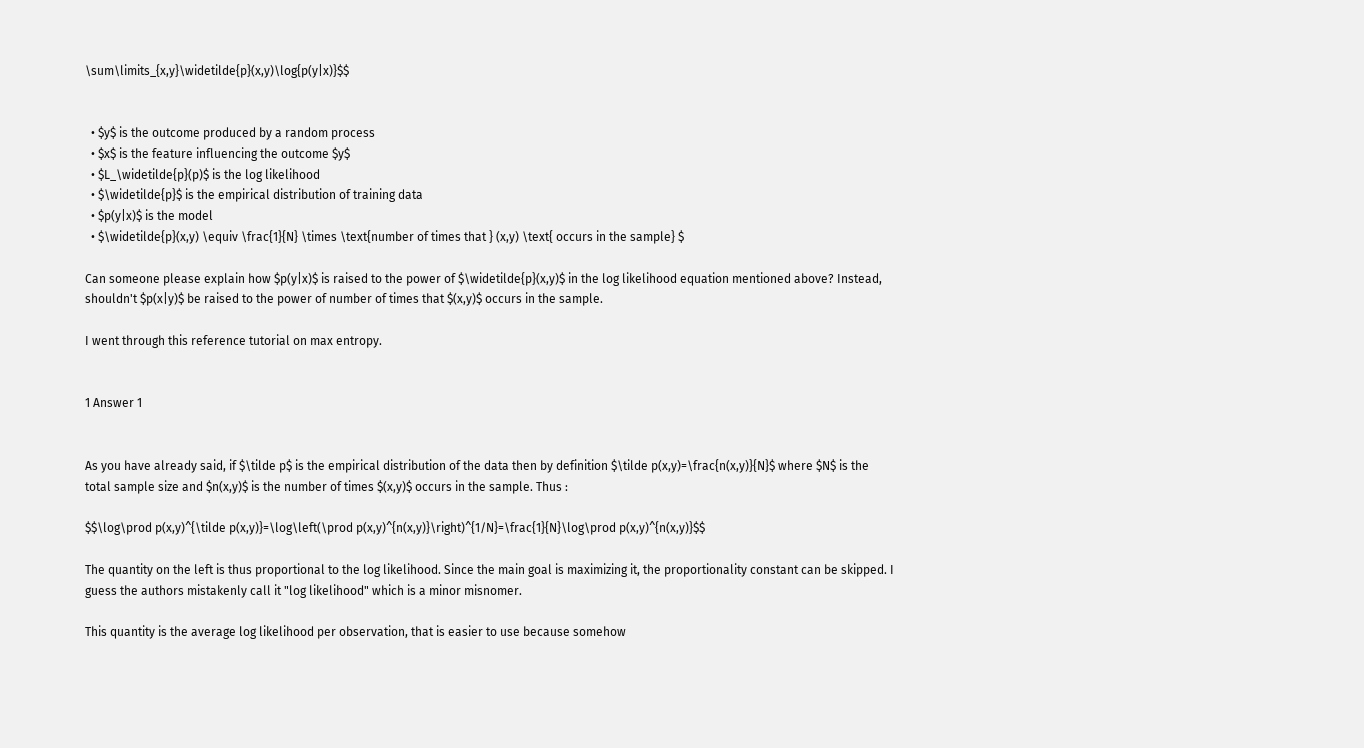\sum\limits_{x,y}\widetilde{p}(x,y)\log{p(y|x)}$$


  • $y$ is the outcome produced by a random process
  • $x$ is the feature influencing the outcome $y$
  • $L_\widetilde{p}(p)$ is the log likelihood
  • $\widetilde{p}$ is the empirical distribution of training data
  • $p(y|x)$ is the model
  • $\widetilde{p}(x,y) \equiv \frac{1}{N} \times \text{number of times that } (x,y) \text{ occurs in the sample} $

Can someone please explain how $p(y|x)$ is raised to the power of $\widetilde{p}(x,y)$ in the log likelihood equation mentioned above? Instead, shouldn't $p(x|y)$ be raised to the power of number of times that $(x,y)$ occurs in the sample.

I went through this reference tutorial on max entropy.


1 Answer 1


As you have already said, if $\tilde p$ is the empirical distribution of the data then by definition $\tilde p(x,y)=\frac{n(x,y)}{N}$ where $N$ is the total sample size and $n(x,y)$ is the number of times $(x,y)$ occurs in the sample. Thus :

$$\log\prod p(x,y)^{\tilde p(x,y)}=\log\left(\prod p(x,y)^{n(x,y)}\right)^{1/N}=\frac{1}{N}\log\prod p(x,y)^{n(x,y)}$$

The quantity on the left is thus proportional to the log likelihood. Since the main goal is maximizing it, the proportionality constant can be skipped. I guess the authors mistakenly call it "log likelihood" which is a minor misnomer.

This quantity is the average log likelihood per observation, that is easier to use because somehow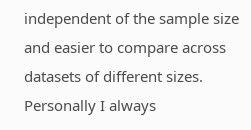independent of the sample size and easier to compare across datasets of different sizes. Personally I always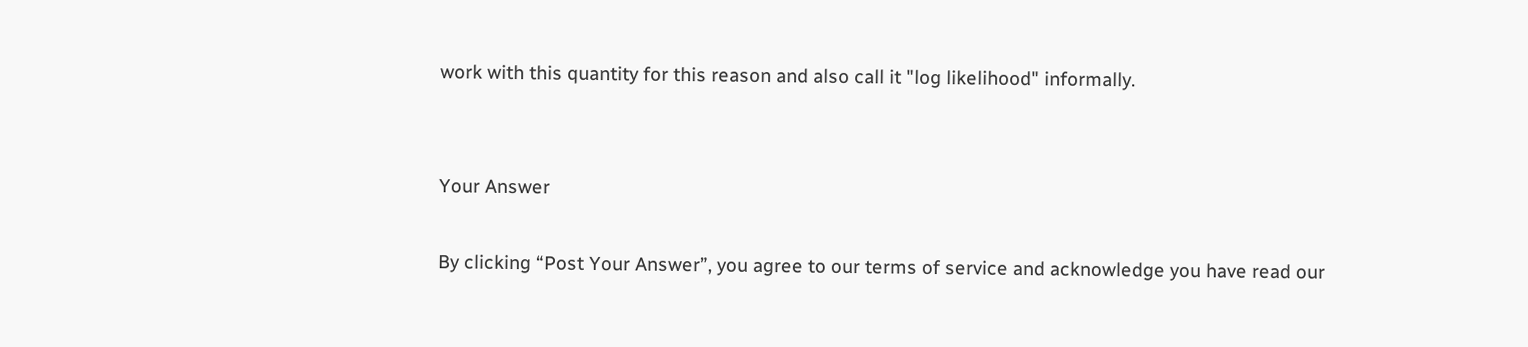work with this quantity for this reason and also call it "log likelihood" informally.


Your Answer

By clicking “Post Your Answer”, you agree to our terms of service and acknowledge you have read our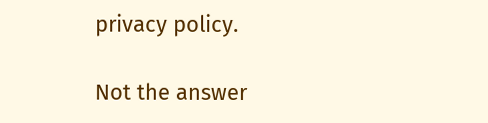privacy policy.

Not the answer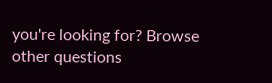you're looking for? Browse other questions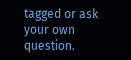tagged or ask your own question.